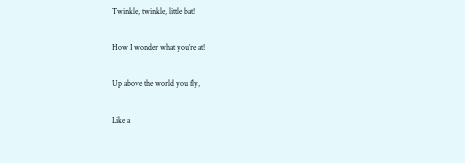Twinkle, twinkle, little bat!

How I wonder what you’re at!

Up above the world you fly,

Like a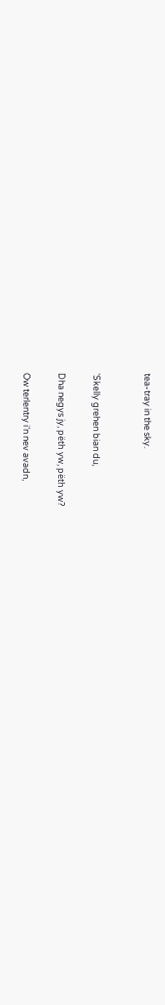tea-tray in the sky.


‘Skelly grehen bian du,

Dha negys jy, pëth yw, pëth yw?

Ow terlentry i’n nev avadn,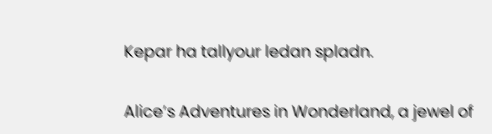Kepar ha tallyour ledan spladn.


Alice’s Adventures in Wonderland, a jewel of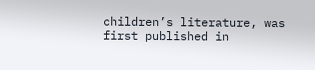children’s literature, was first published in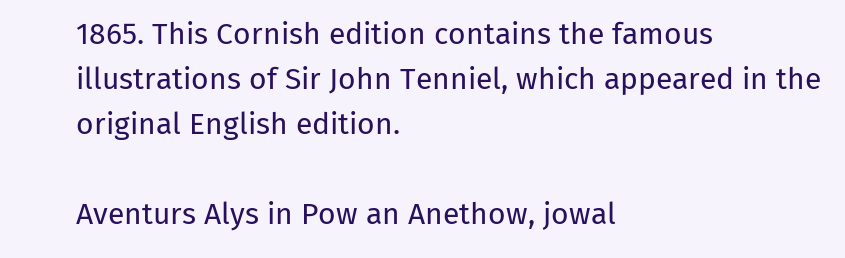1865. This Cornish edition contains the famous illustrations of Sir John Tenniel, which appeared in the original English edition.

Aventurs Alys in Pow an Anethow, jowal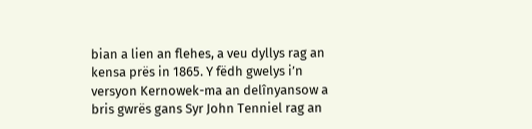bian a lien an flehes, a veu dyllys rag an kensa prës in 1865. Y fëdh gwelys i’n versyon Kernowek-ma an delînyansow a bris gwrës gans Syr John Tenniel rag an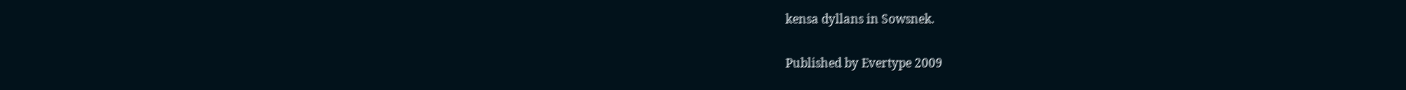kensa dyllans in Sowsnek.

Published by Evertype 2009